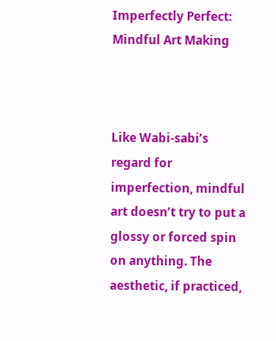Imperfectly Perfect: Mindful Art Making



Like Wabi-sabi’s regard for imperfection, mindful art doesn’t try to put a glossy or forced spin on anything. The aesthetic, if practiced,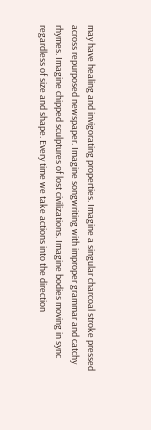may have healing and invigorating properties. Imagine a singular charcoal stroke pressed across repurposed newspaper. Imagine songwriting with improper grammar and catchy rhymes. Imagine chipped sculptures of lost civilizations. Imagine bodies moving in sync regardless of size and shape. Every time we take actions into the direction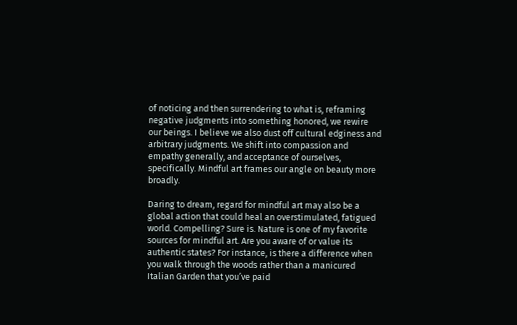of noticing and then surrendering to what is, reframing negative judgments into something honored, we rewire our beings. I believe we also dust off cultural edginess and arbitrary judgments. We shift into compassion and empathy generally, and acceptance of ourselves, specifically. Mindful art frames our angle on beauty more broadly.

Daring to dream, regard for mindful art may also be a global action that could heal an overstimulated, fatigued world. Compelling? Sure is. Nature is one of my favorite sources for mindful art. Are you aware of or value its authentic states? For instance, is there a difference when you walk through the woods rather than a manicured Italian Garden that you’ve paid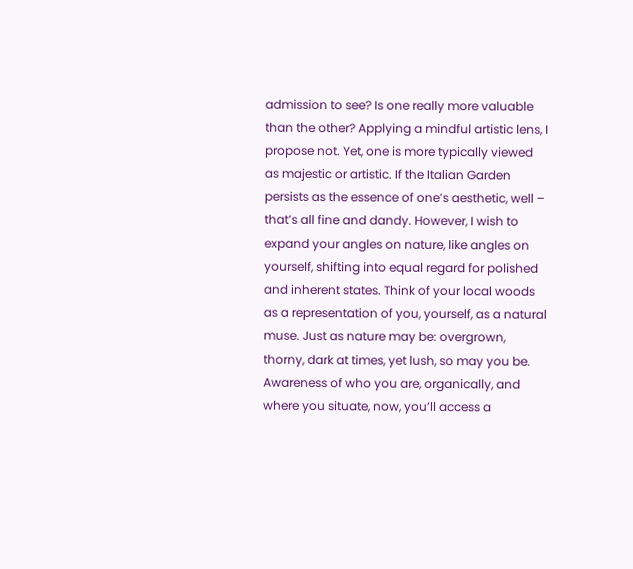admission to see? Is one really more valuable than the other? Applying a mindful artistic lens, I propose not. Yet, one is more typically viewed as majestic or artistic. If the Italian Garden persists as the essence of one’s aesthetic, well – that’s all fine and dandy. However, I wish to expand your angles on nature, like angles on yourself, shifting into equal regard for polished and inherent states. Think of your local woods as a representation of you, yourself, as a natural muse. Just as nature may be: overgrown, thorny, dark at times, yet lush, so may you be. Awareness of who you are, organically, and where you situate, now, you’ll access a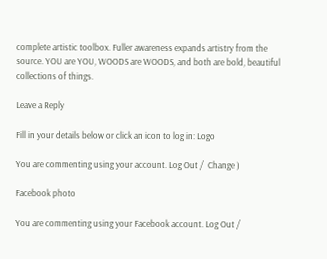complete artistic toolbox. Fuller awareness expands artistry from the source. YOU are YOU, WOODS are WOODS, and both are bold, beautiful collections of things.

Leave a Reply

Fill in your details below or click an icon to log in: Logo

You are commenting using your account. Log Out /  Change )

Facebook photo

You are commenting using your Facebook account. Log Out /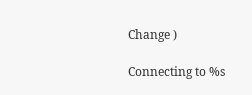Change )

Connecting to %s